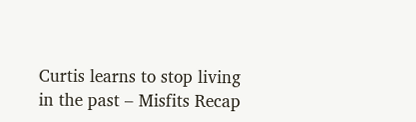Curtis learns to stop living in the past – Misfits Recap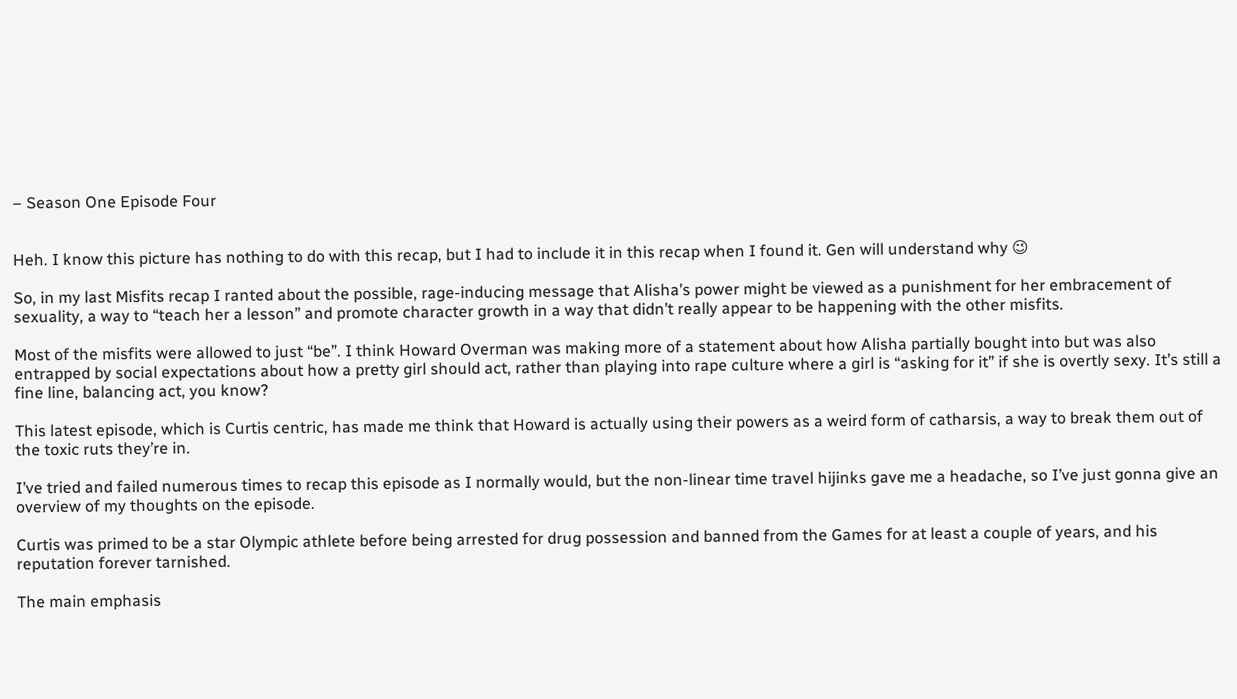– Season One Episode Four


Heh. I know this picture has nothing to do with this recap, but I had to include it in this recap when I found it. Gen will understand why 😉

So, in my last Misfits recap I ranted about the possible, rage-inducing message that Alisha’s power might be viewed as a punishment for her embracement of sexuality, a way to “teach her a lesson” and promote character growth in a way that didn’t really appear to be happening with the other misfits.

Most of the misfits were allowed to just “be”. I think Howard Overman was making more of a statement about how Alisha partially bought into but was also entrapped by social expectations about how a pretty girl should act, rather than playing into rape culture where a girl is “asking for it” if she is overtly sexy. It’s still a fine line, balancing act, you know?

This latest episode, which is Curtis centric, has made me think that Howard is actually using their powers as a weird form of catharsis, a way to break them out of the toxic ruts they’re in.

I’ve tried and failed numerous times to recap this episode as I normally would, but the non-linear time travel hijinks gave me a headache, so I’ve just gonna give an overview of my thoughts on the episode.

Curtis was primed to be a star Olympic athlete before being arrested for drug possession and banned from the Games for at least a couple of years, and his reputation forever tarnished.

The main emphasis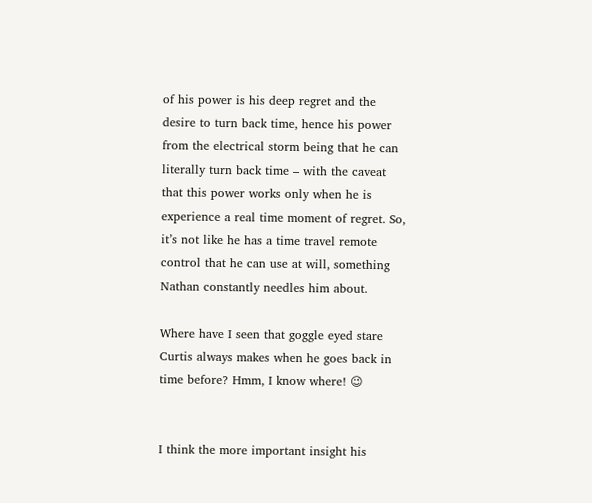of his power is his deep regret and the desire to turn back time, hence his power from the electrical storm being that he can literally turn back time – with the caveat that this power works only when he is experience a real time moment of regret. So, it’s not like he has a time travel remote control that he can use at will, something Nathan constantly needles him about.

Where have I seen that goggle eyed stare Curtis always makes when he goes back in time before? Hmm, I know where! 😉


I think the more important insight his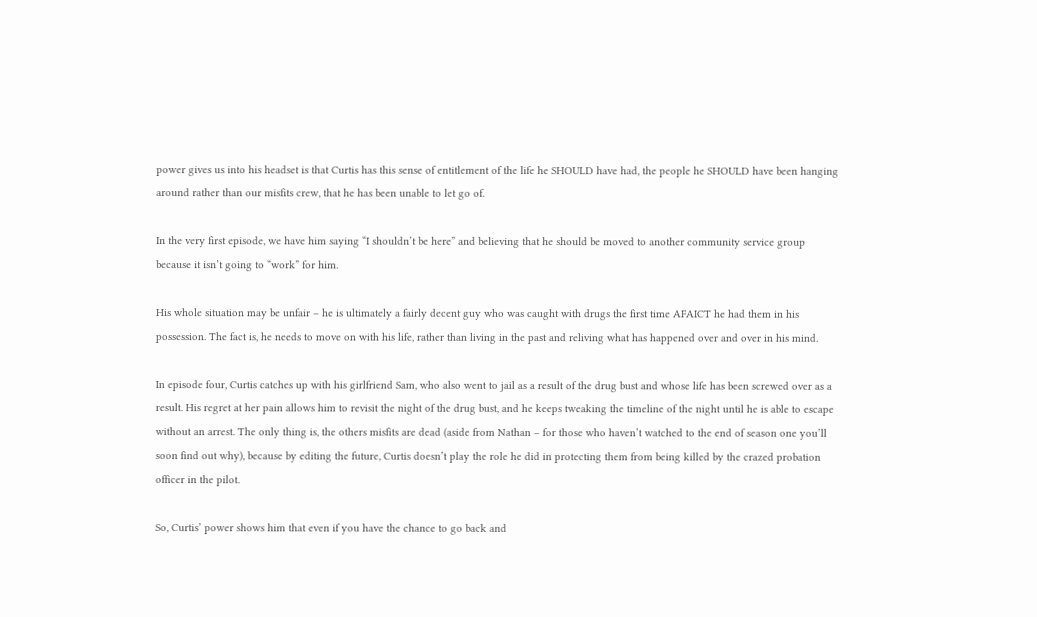power gives us into his headset is that Curtis has this sense of entitlement of the life he SHOULD have had, the people he SHOULD have been hanging around rather than our misfits crew, that he has been unable to let go of.

In the very first episode, we have him saying “I shouldn’t be here” and believing that he should be moved to another community service group because it isn’t going to “work” for him.

His whole situation may be unfair – he is ultimately a fairly decent guy who was caught with drugs the first time AFAICT he had them in his possession. The fact is, he needs to move on with his life, rather than living in the past and reliving what has happened over and over in his mind.

In episode four, Curtis catches up with his girlfriend Sam, who also went to jail as a result of the drug bust and whose life has been screwed over as a result. His regret at her pain allows him to revisit the night of the drug bust, and he keeps tweaking the timeline of the night until he is able to escape without an arrest. The only thing is, the others misfits are dead (aside from Nathan – for those who haven’t watched to the end of season one you’ll soon find out why), because by editing the future, Curtis doesn’t play the role he did in protecting them from being killed by the crazed probation officer in the pilot.

So, Curtis’ power shows him that even if you have the chance to go back and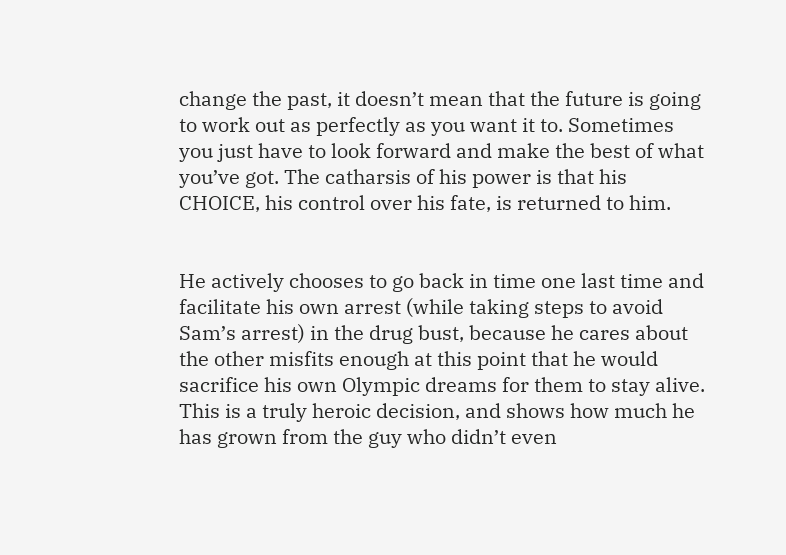change the past, it doesn’t mean that the future is going to work out as perfectly as you want it to. Sometimes you just have to look forward and make the best of what you’ve got. The catharsis of his power is that his CHOICE, his control over his fate, is returned to him.


He actively chooses to go back in time one last time and facilitate his own arrest (while taking steps to avoid Sam’s arrest) in the drug bust, because he cares about the other misfits enough at this point that he would sacrifice his own Olympic dreams for them to stay alive. This is a truly heroic decision, and shows how much he has grown from the guy who didn’t even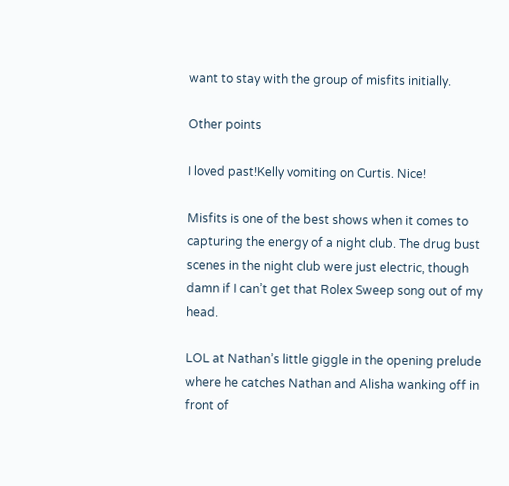want to stay with the group of misfits initially.

Other points

I loved past!Kelly vomiting on Curtis. Nice!

Misfits is one of the best shows when it comes to capturing the energy of a night club. The drug bust scenes in the night club were just electric, though damn if I can’t get that Rolex Sweep song out of my head.

LOL at Nathan’s little giggle in the opening prelude where he catches Nathan and Alisha wanking off in front of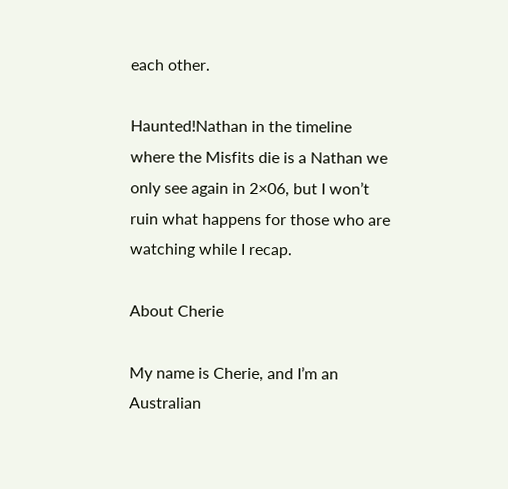each other.

Haunted!Nathan in the timeline where the Misfits die is a Nathan we only see again in 2×06, but I won’t ruin what happens for those who are watching while I recap.

About Cherie

My name is Cherie, and I’m an Australian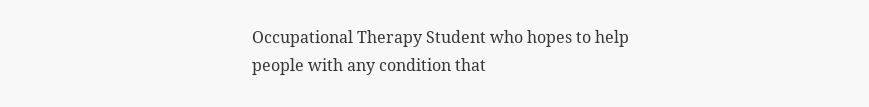Occupational Therapy Student who hopes to help people with any condition that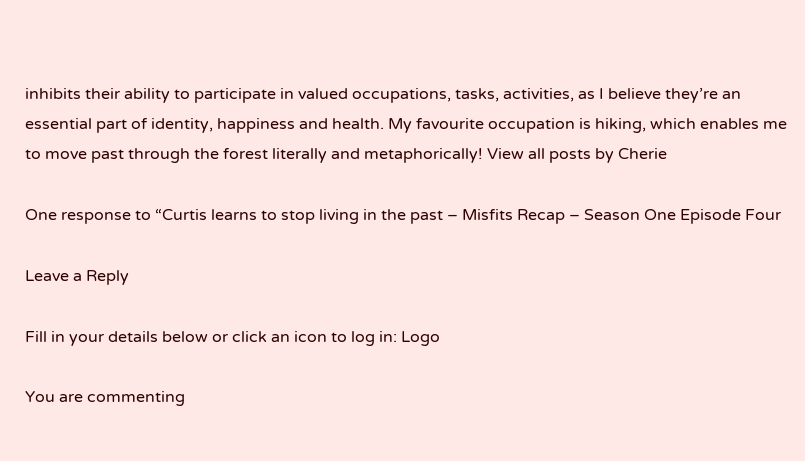inhibits their ability to participate in valued occupations, tasks, activities, as I believe they’re an essential part of identity, happiness and health. My favourite occupation is hiking, which enables me to move past through the forest literally and metaphorically! View all posts by Cherie

One response to “Curtis learns to stop living in the past – Misfits Recap – Season One Episode Four

Leave a Reply

Fill in your details below or click an icon to log in: Logo

You are commenting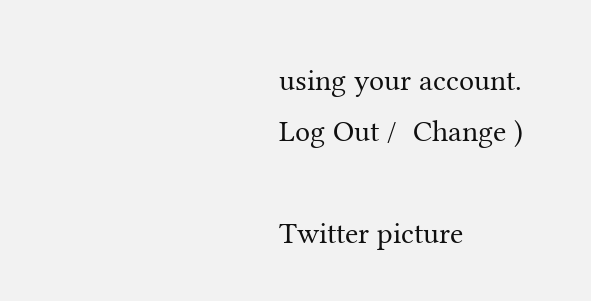using your account. Log Out /  Change )

Twitter picture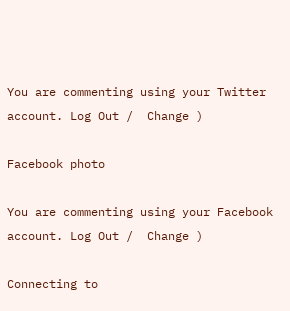You are commenting using your Twitter account. Log Out /  Change )

Facebook photo

You are commenting using your Facebook account. Log Out /  Change )

Connecting to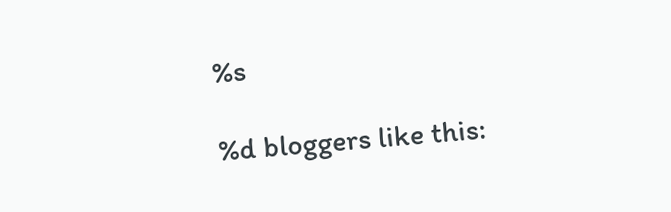%s

%d bloggers like this: